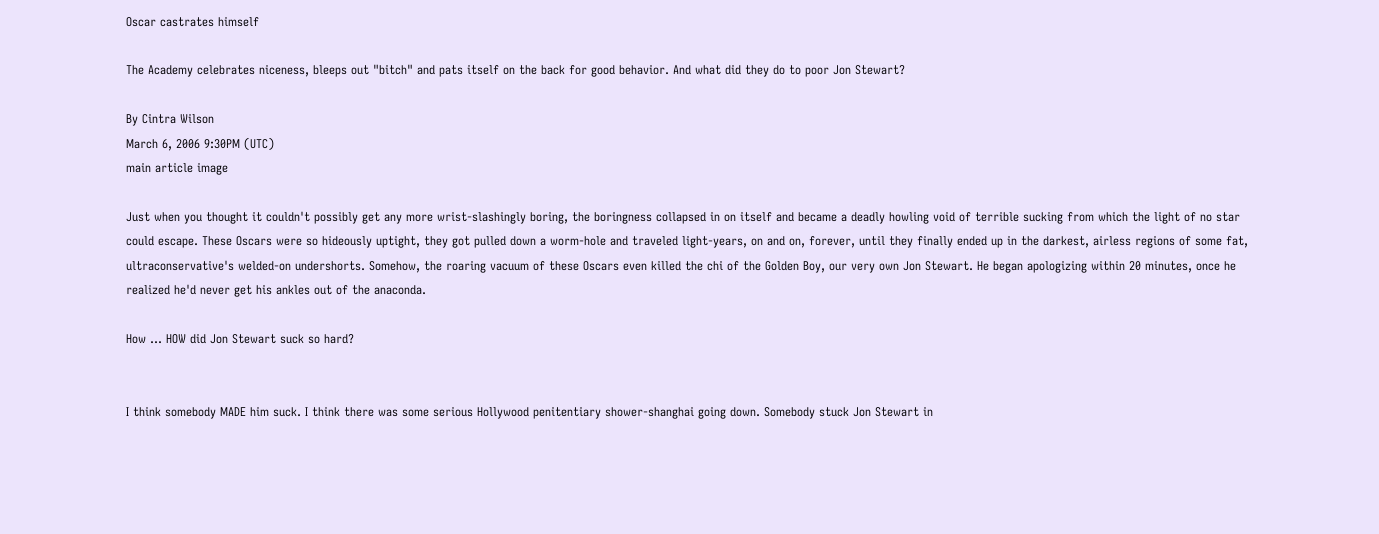Oscar castrates himself

The Academy celebrates niceness, bleeps out "bitch" and pats itself on the back for good behavior. And what did they do to poor Jon Stewart?

By Cintra Wilson
March 6, 2006 9:30PM (UTC)
main article image

Just when you thought it couldn't possibly get any more wrist-slashingly boring, the boringness collapsed in on itself and became a deadly howling void of terrible sucking from which the light of no star could escape. These Oscars were so hideously uptight, they got pulled down a worm-hole and traveled light-years, on and on, forever, until they finally ended up in the darkest, airless regions of some fat, ultraconservative's welded-on undershorts. Somehow, the roaring vacuum of these Oscars even killed the chi of the Golden Boy, our very own Jon Stewart. He began apologizing within 20 minutes, once he realized he'd never get his ankles out of the anaconda.

How ... HOW did Jon Stewart suck so hard?


I think somebody MADE him suck. I think there was some serious Hollywood penitentiary shower-shanghai going down. Somebody stuck Jon Stewart in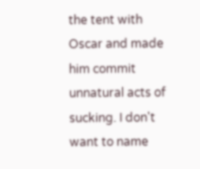the tent with Oscar and made him commit unnatural acts of sucking. I don't want to name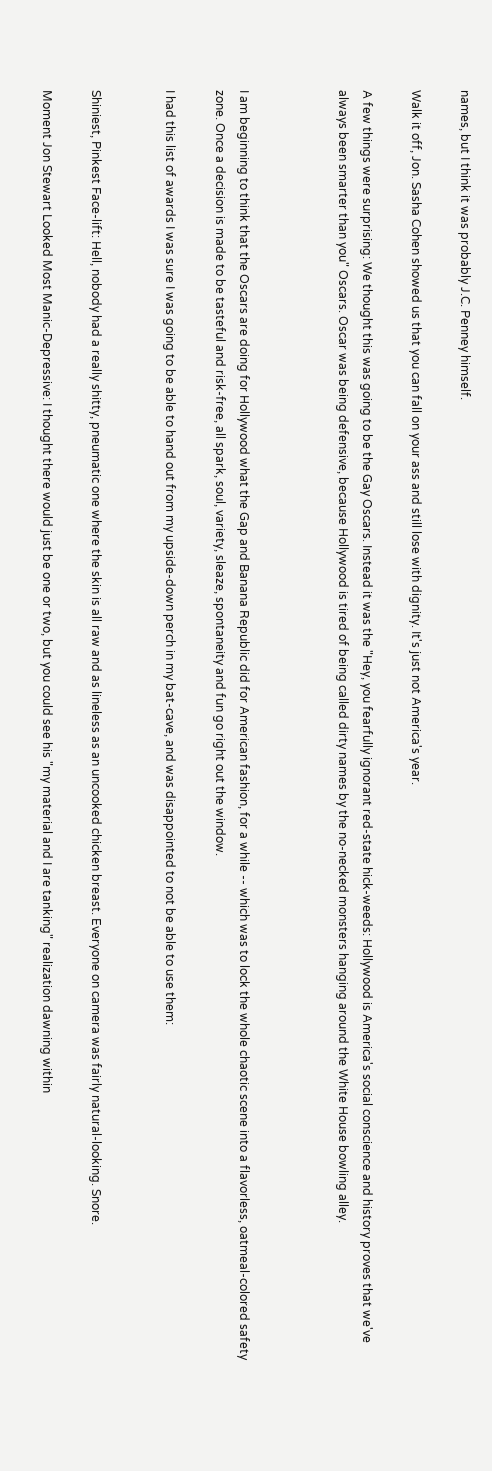names, but I think it was probably J.C. Penney himself.

Walk it off, Jon. Sasha Cohen showed us that you can fall on your ass and still lose with dignity. It's just not America's year.

A few things were surprising: We thought this was going to be the Gay Oscars. Instead it was the "Hey, you fearfully ignorant red-state hick-weeds: Hollywood is America's social conscience and history proves that we've always been smarter than you" Oscars. Oscar was being defensive, because Hollywood is tired of being called dirty names by the no-necked monsters hanging around the White House bowling alley.



I am beginning to think that the Oscars are doing for Hollywood what the Gap and Banana Republic did for American fashion, for a while -- which was to lock the whole chaotic scene into a flavorless, oatmeal-colored safety zone. Once a decision is made to be tasteful and risk-free, all spark, soul, variety, sleaze, spontaneity and fun go right out the window.

I had this list of awards I was sure I was going to be able to hand out from my upside-down perch in my bat-cave, and was disappointed to not be able to use them:


Shiniest, Pinkest Face-lift: Hell, nobody had a really shitty, pneumatic one where the skin is all raw and as lineless as an uncooked chicken breast. Everyone on camera was fairly natural-looking. Snore.

Moment Jon Stewart Looked Most Manic-Depressive: I thought there would just be one or two, but you could see his "my material and I are tanking" realization dawning within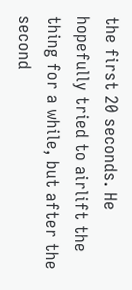the first 20 seconds. He hopefully tried to airlift the thing for a while, but after the second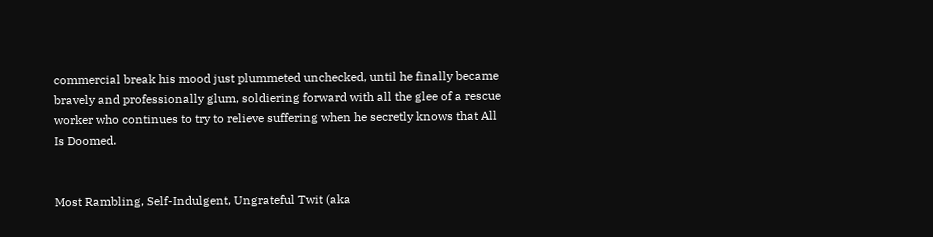commercial break his mood just plummeted unchecked, until he finally became bravely and professionally glum, soldiering forward with all the glee of a rescue worker who continues to try to relieve suffering when he secretly knows that All Is Doomed.


Most Rambling, Self-Indulgent, Ungrateful Twit (aka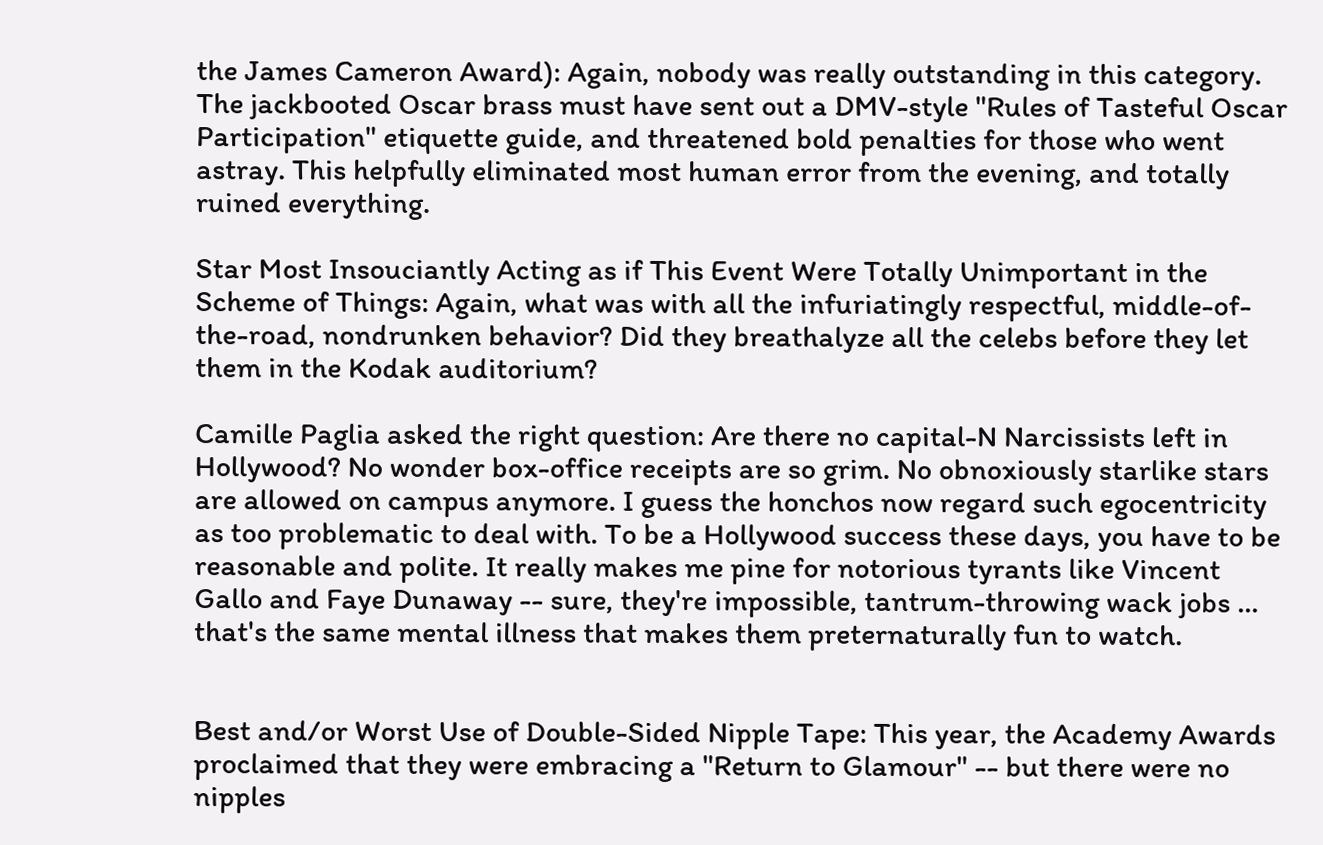the James Cameron Award): Again, nobody was really outstanding in this category. The jackbooted Oscar brass must have sent out a DMV-style "Rules of Tasteful Oscar Participation" etiquette guide, and threatened bold penalties for those who went astray. This helpfully eliminated most human error from the evening, and totally ruined everything.

Star Most Insouciantly Acting as if This Event Were Totally Unimportant in the Scheme of Things: Again, what was with all the infuriatingly respectful, middle-of-the-road, nondrunken behavior? Did they breathalyze all the celebs before they let them in the Kodak auditorium?

Camille Paglia asked the right question: Are there no capital-N Narcissists left in Hollywood? No wonder box-office receipts are so grim. No obnoxiously starlike stars are allowed on campus anymore. I guess the honchos now regard such egocentricity as too problematic to deal with. To be a Hollywood success these days, you have to be reasonable and polite. It really makes me pine for notorious tyrants like Vincent Gallo and Faye Dunaway -- sure, they're impossible, tantrum-throwing wack jobs ... that's the same mental illness that makes them preternaturally fun to watch.


Best and/or Worst Use of Double-Sided Nipple Tape: This year, the Academy Awards proclaimed that they were embracing a "Return to Glamour" -- but there were no nipples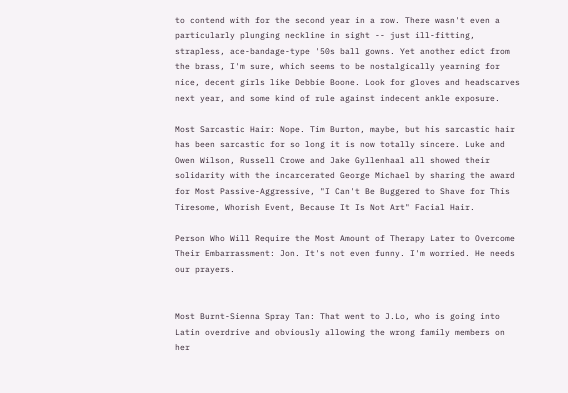to contend with for the second year in a row. There wasn't even a particularly plunging neckline in sight -- just ill-fitting, strapless, ace-bandage-type '50s ball gowns. Yet another edict from the brass, I'm sure, which seems to be nostalgically yearning for nice, decent girls like Debbie Boone. Look for gloves and headscarves next year, and some kind of rule against indecent ankle exposure.

Most Sarcastic Hair: Nope. Tim Burton, maybe, but his sarcastic hair has been sarcastic for so long it is now totally sincere. Luke and Owen Wilson, Russell Crowe and Jake Gyllenhaal all showed their solidarity with the incarcerated George Michael by sharing the award for Most Passive-Aggressive, "I Can't Be Buggered to Shave for This Tiresome, Whorish Event, Because It Is Not Art" Facial Hair.

Person Who Will Require the Most Amount of Therapy Later to Overcome Their Embarrassment: Jon. It's not even funny. I'm worried. He needs our prayers.


Most Burnt-Sienna Spray Tan: That went to J.Lo, who is going into Latin overdrive and obviously allowing the wrong family members on her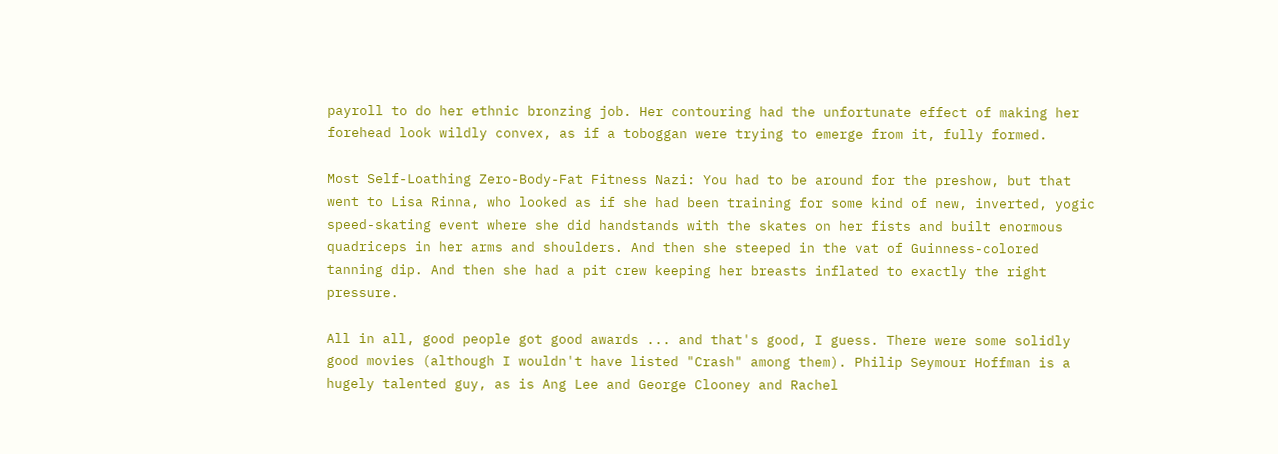payroll to do her ethnic bronzing job. Her contouring had the unfortunate effect of making her forehead look wildly convex, as if a toboggan were trying to emerge from it, fully formed.

Most Self-Loathing Zero-Body-Fat Fitness Nazi: You had to be around for the preshow, but that went to Lisa Rinna, who looked as if she had been training for some kind of new, inverted, yogic speed-skating event where she did handstands with the skates on her fists and built enormous quadriceps in her arms and shoulders. And then she steeped in the vat of Guinness-colored tanning dip. And then she had a pit crew keeping her breasts inflated to exactly the right pressure.

All in all, good people got good awards ... and that's good, I guess. There were some solidly good movies (although I wouldn't have listed "Crash" among them). Philip Seymour Hoffman is a hugely talented guy, as is Ang Lee and George Clooney and Rachel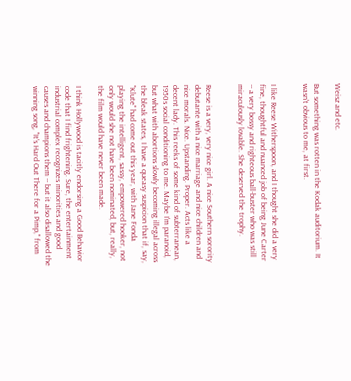Weisz and etc.

But something was rotten in the Kodak auditorium. It wasn't obvious to me, at first.


I like Reese Witherspoon, and I thought she did a very fine, thoughtful and nuanced job of being June Carter -- a very bossy and righteous ball-buster who was still miraculously lovable. She deserved the trophy.


Reese is a very, very nice girl. A nice Southern sorority debutante with a nice marriage and nice children and nice morals. Nice. Upstanding. Proper. Acts like a decent lady. This reeks of some kind of subterranean, 1950s social conditioning to me. Maybe I'm paranoid, but what with abortions slowly becoming illegal across the bleak states, I have a queasy suspicion that if, say, "Klute" had come out this year, with Jane Fonda playing the intelligent, sassy, empowered hooker, not only would she not have been nominated, but, really, the film would have never been made.

I think Hollywood is tacitly endorsing a Good Behavior code that I find frightening. Sure, the entertainment industrial complex recognizes minorities and good causes and champions them -- but it also disallowed the winning song, "It's Hard Out There for a Pimp," from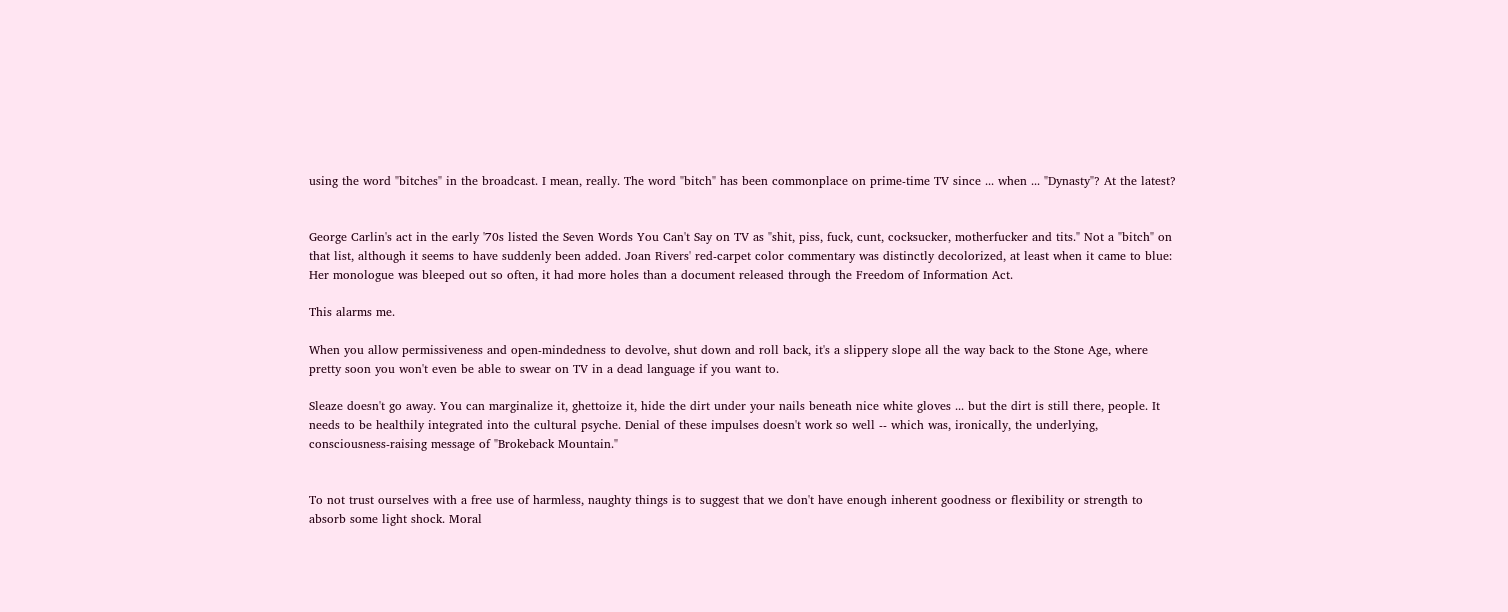using the word "bitches" in the broadcast. I mean, really. The word "bitch" has been commonplace on prime-time TV since ... when ... "Dynasty"? At the latest?


George Carlin's act in the early '70s listed the Seven Words You Can't Say on TV as "shit, piss, fuck, cunt, cocksucker, motherfucker and tits." Not a "bitch" on that list, although it seems to have suddenly been added. Joan Rivers' red-carpet color commentary was distinctly decolorized, at least when it came to blue: Her monologue was bleeped out so often, it had more holes than a document released through the Freedom of Information Act.

This alarms me.

When you allow permissiveness and open-mindedness to devolve, shut down and roll back, it's a slippery slope all the way back to the Stone Age, where pretty soon you won't even be able to swear on TV in a dead language if you want to.

Sleaze doesn't go away. You can marginalize it, ghettoize it, hide the dirt under your nails beneath nice white gloves ... but the dirt is still there, people. It needs to be healthily integrated into the cultural psyche. Denial of these impulses doesn't work so well -- which was, ironically, the underlying, consciousness-raising message of "Brokeback Mountain."


To not trust ourselves with a free use of harmless, naughty things is to suggest that we don't have enough inherent goodness or flexibility or strength to absorb some light shock. Moral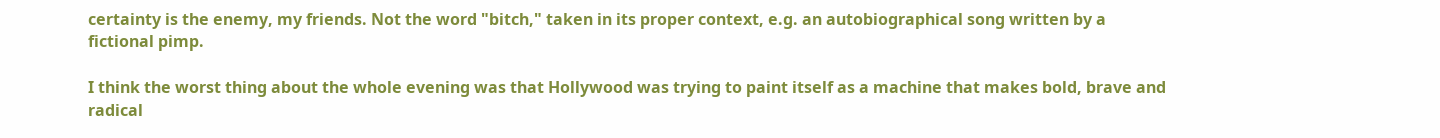certainty is the enemy, my friends. Not the word "bitch," taken in its proper context, e.g. an autobiographical song written by a fictional pimp.

I think the worst thing about the whole evening was that Hollywood was trying to paint itself as a machine that makes bold, brave and radical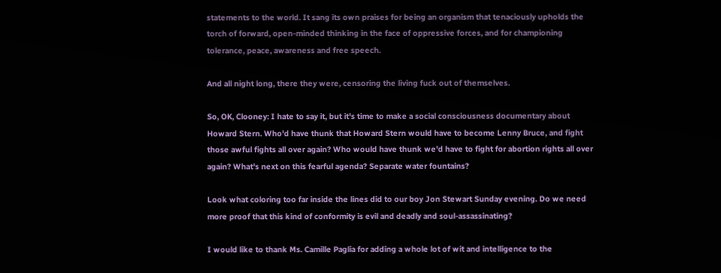statements to the world. It sang its own praises for being an organism that tenaciously upholds the torch of forward, open-minded thinking in the face of oppressive forces, and for championing tolerance, peace, awareness and free speech.

And all night long, there they were, censoring the living fuck out of themselves.

So, OK, Clooney: I hate to say it, but it's time to make a social consciousness documentary about Howard Stern. Who'd have thunk that Howard Stern would have to become Lenny Bruce, and fight those awful fights all over again? Who would have thunk we'd have to fight for abortion rights all over again? What's next on this fearful agenda? Separate water fountains?

Look what coloring too far inside the lines did to our boy Jon Stewart Sunday evening. Do we need more proof that this kind of conformity is evil and deadly and soul-assassinating?

I would like to thank Ms. Camille Paglia for adding a whole lot of wit and intelligence to the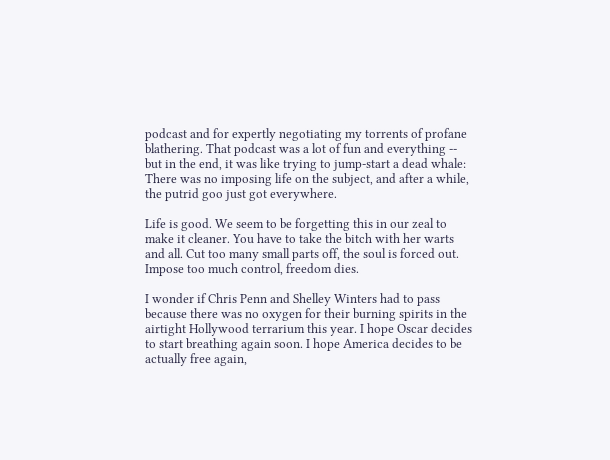podcast and for expertly negotiating my torrents of profane blathering. That podcast was a lot of fun and everything -- but in the end, it was like trying to jump-start a dead whale: There was no imposing life on the subject, and after a while, the putrid goo just got everywhere.

Life is good. We seem to be forgetting this in our zeal to make it cleaner. You have to take the bitch with her warts and all. Cut too many small parts off, the soul is forced out. Impose too much control, freedom dies.

I wonder if Chris Penn and Shelley Winters had to pass because there was no oxygen for their burning spirits in the airtight Hollywood terrarium this year. I hope Oscar decides to start breathing again soon. I hope America decides to be actually free again,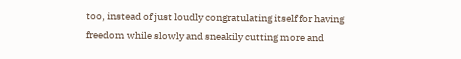too, instead of just loudly congratulating itself for having freedom while slowly and sneakily cutting more and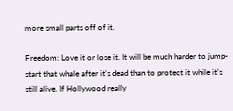more small parts off of it.

Freedom: Love it or lose it. It will be much harder to jump-start that whale after it's dead than to protect it while it's still alive. If Hollywood really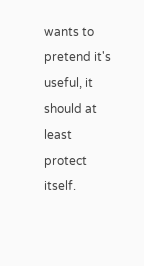wants to pretend it's useful, it should at least protect itself.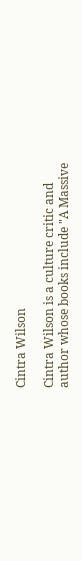Cintra Wilson

Cintra Wilson is a culture critic and author whose books include "A Massive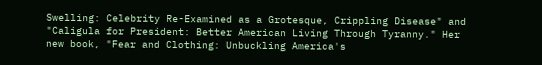Swelling: Celebrity Re-Examined as a Grotesque, Crippling Disease" and "Caligula for President: Better American Living Through Tyranny." Her new book, "Fear and Clothing: Unbuckling America's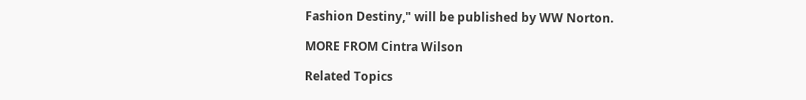Fashion Destiny," will be published by WW Norton.

MORE FROM Cintra Wilson

Related Topics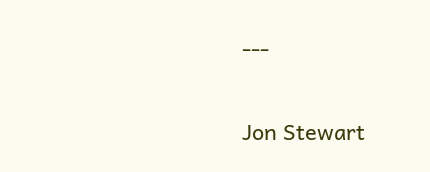---

Jon Stewart